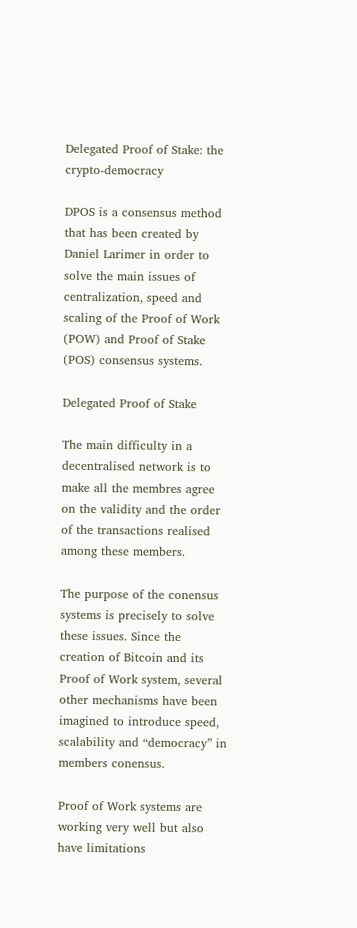Delegated Proof of Stake: the crypto-democracy

DPOS is a consensus method that has been created by Daniel Larimer in order to solve the main issues of centralization, speed and scaling of the Proof of Work (POW) and Proof of Stake (POS) consensus systems.

Delegated Proof of Stake

The main difficulty in a decentralised network is to make all the membres agree on the validity and the order of the transactions realised among these members.

The purpose of the conensus systems is precisely to solve these issues. Since the creation of Bitcoin and its Proof of Work system, several other mechanisms have been imagined to introduce speed, scalability and “democracy” in members conensus.

Proof of Work systems are working very well but also have limitations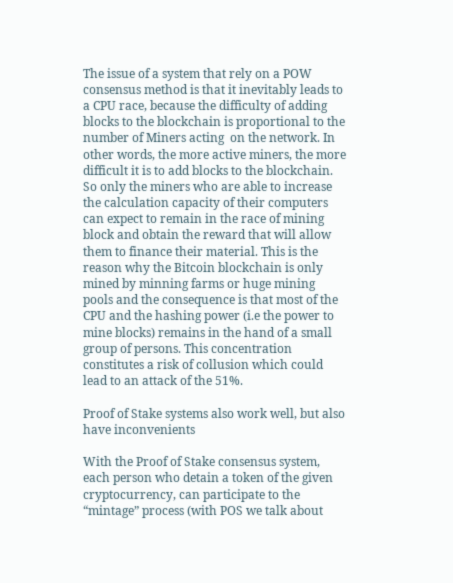The issue of a system that rely on a POW consensus method is that it inevitably leads to a CPU race, because the difficulty of adding blocks to the blockchain is proportional to the number of Miners acting  on the network. In other words, the more active miners, the more difficult it is to add blocks to the blockchain. So only the miners who are able to increase the calculation capacity of their computers can expect to remain in the race of mining block and obtain the reward that will allow them to finance their material. This is the reason why the Bitcoin blockchain is only mined by minning farms or huge mining pools and the consequence is that most of the CPU and the hashing power (i.e the power to mine blocks) remains in the hand of a small group of persons. This concentration constitutes a risk of collusion which could lead to an attack of the 51%.

Proof of Stake systems also work well, but also have inconvenients

With the Proof of Stake consensus system, each person who detain a token of the given cryptocurrency, can participate to the “mintage” process (with POS we talk about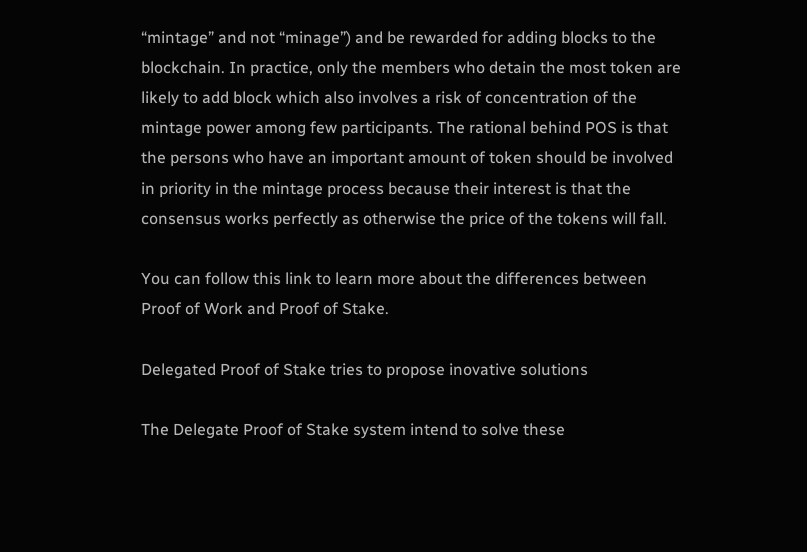“mintage” and not “minage”) and be rewarded for adding blocks to the blockchain. In practice, only the members who detain the most token are likely to add block which also involves a risk of concentration of the mintage power among few participants. The rational behind POS is that the persons who have an important amount of token should be involved in priority in the mintage process because their interest is that the consensus works perfectly as otherwise the price of the tokens will fall.

You can follow this link to learn more about the differences between Proof of Work and Proof of Stake.

Delegated Proof of Stake tries to propose inovative solutions

The Delegate Proof of Stake system intend to solve these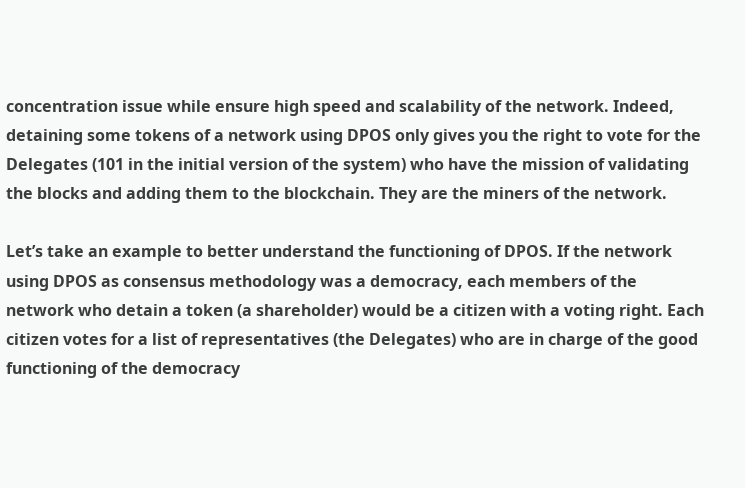concentration issue while ensure high speed and scalability of the network. Indeed, detaining some tokens of a network using DPOS only gives you the right to vote for the Delegates (101 in the initial version of the system) who have the mission of validating the blocks and adding them to the blockchain. They are the miners of the network.

Let’s take an example to better understand the functioning of DPOS. If the network using DPOS as consensus methodology was a democracy, each members of the network who detain a token (a shareholder) would be a citizen with a voting right. Each citizen votes for a list of representatives (the Delegates) who are in charge of the good functioning of the democracy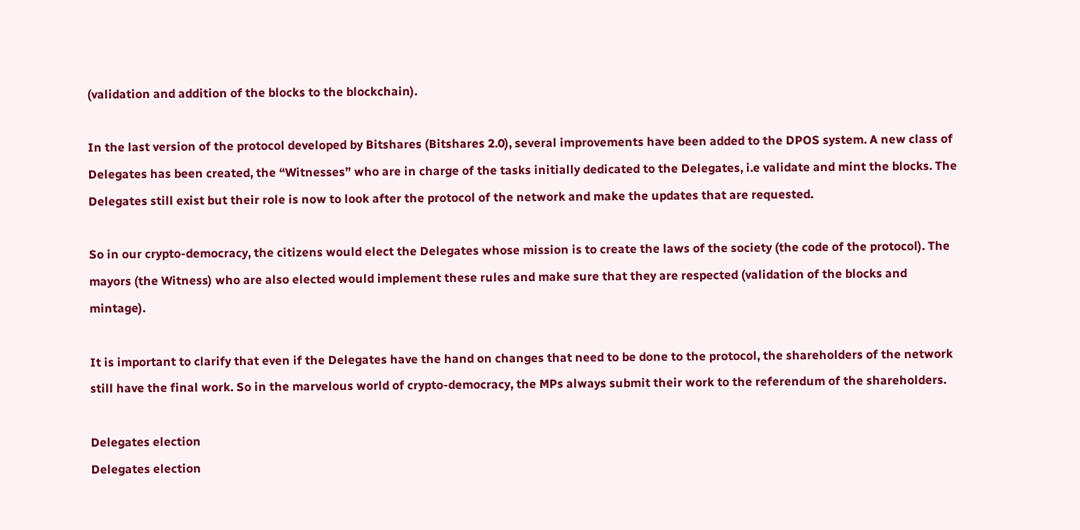(validation and addition of the blocks to the blockchain).

In the last version of the protocol developed by Bitshares (Bitshares 2.0), several improvements have been added to the DPOS system. A new class of Delegates has been created, the “Witnesses” who are in charge of the tasks initially dedicated to the Delegates, i.e validate and mint the blocks. The Delegates still exist but their role is now to look after the protocol of the network and make the updates that are requested.

So in our crypto-democracy, the citizens would elect the Delegates whose mission is to create the laws of the society (the code of the protocol). The mayors (the Witness) who are also elected would implement these rules and make sure that they are respected (validation of the blocks and mintage).

It is important to clarify that even if the Delegates have the hand on changes that need to be done to the protocol, the shareholders of the network still have the final work. So in the marvelous world of crypto-democracy, the MPs always submit their work to the referendum of the shareholders.

Delegates election
Delegates election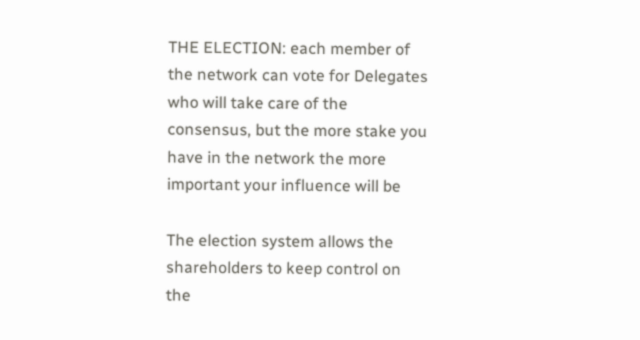THE ELECTION: each member of the network can vote for Delegates who will take care of the consensus, but the more stake you have in the network the more important your influence will be

The election system allows the shareholders to keep control on the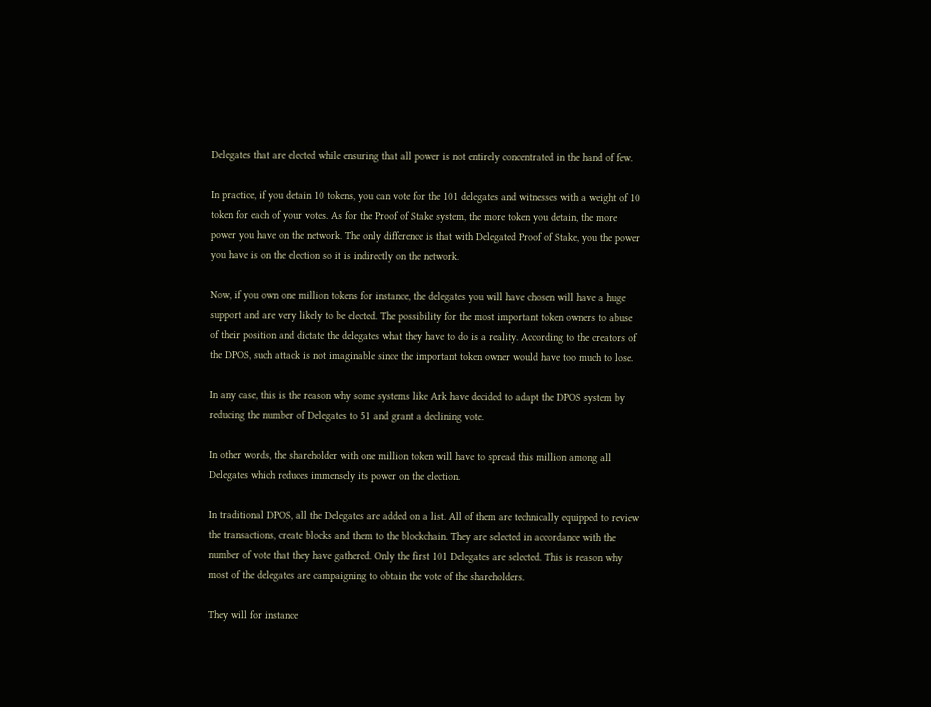Delegates that are elected while ensuring that all power is not entirely concentrated in the hand of few.

In practice, if you detain 10 tokens, you can vote for the 101 delegates and witnesses with a weight of 10 token for each of your votes. As for the Proof of Stake system, the more token you detain, the more power you have on the network. The only difference is that with Delegated Proof of Stake, you the power you have is on the election so it is indirectly on the network.

Now, if you own one million tokens for instance, the delegates you will have chosen will have a huge support and are very likely to be elected. The possibility for the most important token owners to abuse of their position and dictate the delegates what they have to do is a reality. According to the creators of the DPOS, such attack is not imaginable since the important token owner would have too much to lose.

In any case, this is the reason why some systems like Ark have decided to adapt the DPOS system by reducing the number of Delegates to 51 and grant a declining vote.

In other words, the shareholder with one million token will have to spread this million among all Delegates which reduces immensely its power on the election.

In traditional DPOS, all the Delegates are added on a list. All of them are technically equipped to review the transactions, create blocks and them to the blockchain. They are selected in accordance with the number of vote that they have gathered. Only the first 101 Delegates are selected. This is reason why most of the delegates are campaigning to obtain the vote of the shareholders.

They will for instance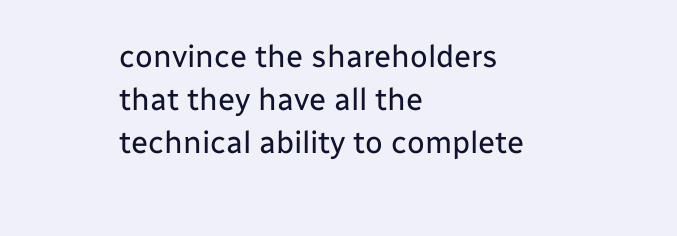convince the shareholders that they have all the technical ability to complete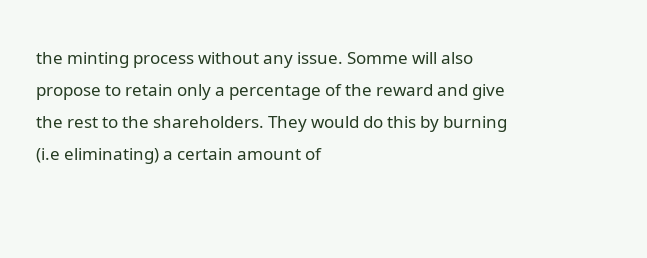the minting process without any issue. Somme will also propose to retain only a percentage of the reward and give the rest to the shareholders. They would do this by burning (i.e eliminating) a certain amount of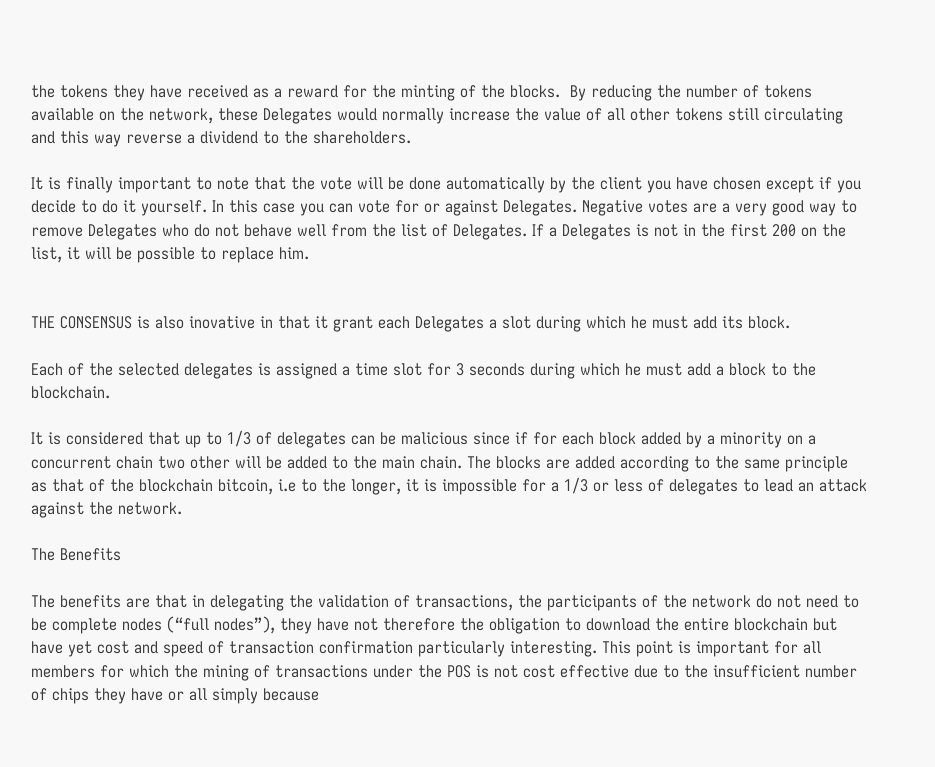the tokens they have received as a reward for the minting of the blocks.  By reducing the number of tokens available on the network, these Delegates would normally increase the value of all other tokens still circulating and this way reverse a dividend to the shareholders.

It is finally important to note that the vote will be done automatically by the client you have chosen except if you decide to do it yourself. In this case you can vote for or against Delegates. Negative votes are a very good way to remove Delegates who do not behave well from the list of Delegates. If a Delegates is not in the first 200 on the list, it will be possible to replace him.


THE CONSENSUS is also inovative in that it grant each Delegates a slot during which he must add its block.

Each of the selected delegates is assigned a time slot for 3 seconds during which he must add a block to the blockchain.

It is considered that up to 1/3 of delegates can be malicious since if for each block added by a minority on a concurrent chain two other will be added to the main chain. The blocks are added according to the same principle as that of the blockchain bitcoin, i.e to the longer, it is impossible for a 1/3 or less of delegates to lead an attack against the network.

The Benefits

The benefits are that in delegating the validation of transactions, the participants of the network do not need to be complete nodes (“full nodes”), they have not therefore the obligation to download the entire blockchain but have yet cost and speed of transaction confirmation particularly interesting. This point is important for all members for which the mining of transactions under the POS is not cost effective due to the insufficient number of chips they have or all simply because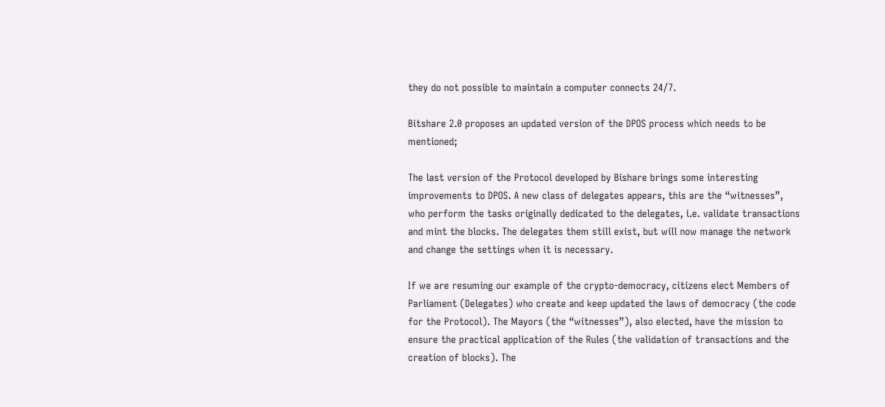they do not possible to maintain a computer connects 24/7.

Bitshare 2.0 proposes an updated version of the DPOS process which needs to be mentioned;

The last version of the Protocol developed by Bishare brings some interesting improvements to DPOS. A new class of delegates appears, this are the “witnesses”, who perform the tasks originally dedicated to the delegates, i.e. validate transactions and mint the blocks. The delegates them still exist, but will now manage the network and change the settings when it is necessary.

If we are resuming our example of the crypto-democracy, citizens elect Members of Parliament (Delegates) who create and keep updated the laws of democracy (the code for the Protocol). The Mayors (the “witnesses”), also elected, have the mission to ensure the practical application of the Rules (the validation of transactions and the creation of blocks). The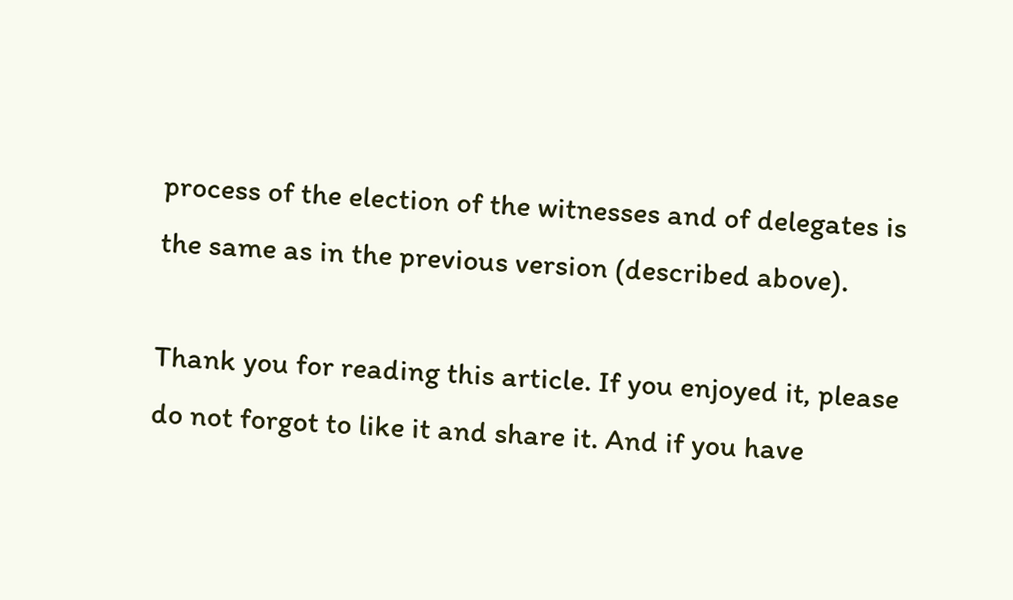process of the election of the witnesses and of delegates is the same as in the previous version (described above).

Thank you for reading this article. If you enjoyed it, please do not forgot to like it and share it. And if you have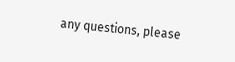any questions, please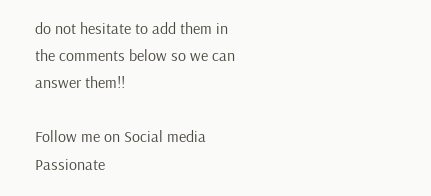do not hesitate to add them in the comments below so we can answer them!!

Follow me on Social media
Passionate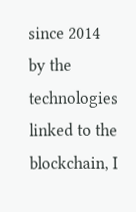since 2014 by the technologies linked to the blockchain, I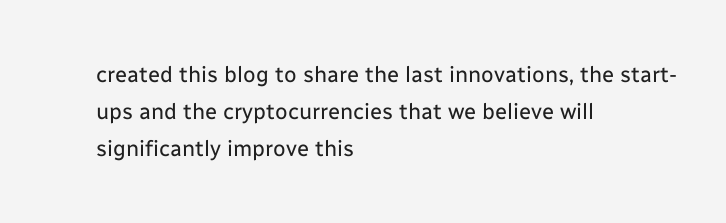created this blog to share the last innovations, the start-ups and the cryptocurrencies that we believe will significantly improve this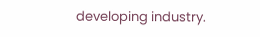developing industry.